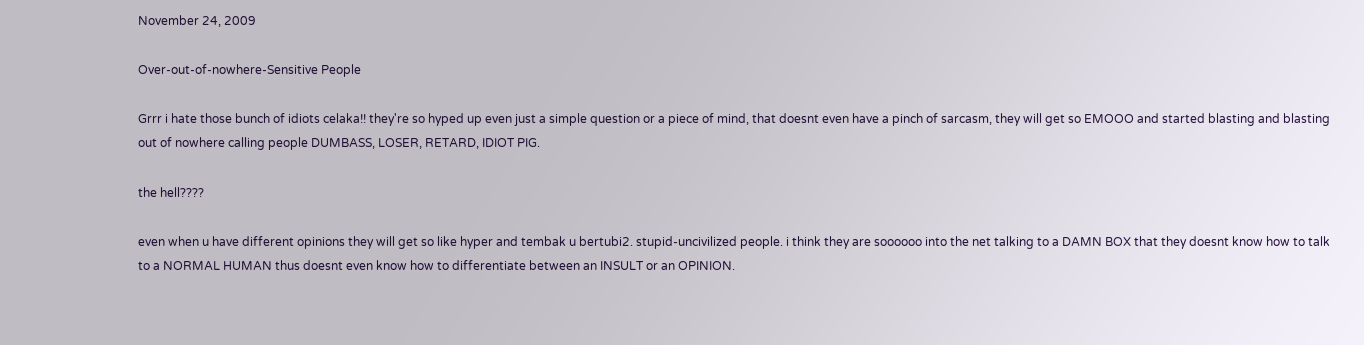November 24, 2009

Over-out-of-nowhere-Sensitive People

Grrr i hate those bunch of idiots celaka!! they're so hyped up even just a simple question or a piece of mind, that doesnt even have a pinch of sarcasm, they will get so EMOOO and started blasting and blasting out of nowhere calling people DUMBASS, LOSER, RETARD, IDIOT PIG.

the hell????

even when u have different opinions they will get so like hyper and tembak u bertubi2. stupid-uncivilized people. i think they are soooooo into the net talking to a DAMN BOX that they doesnt know how to talk to a NORMAL HUMAN thus doesnt even know how to differentiate between an INSULT or an OPINION.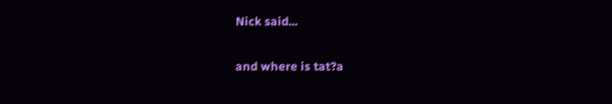Nick said...

and where is tat?a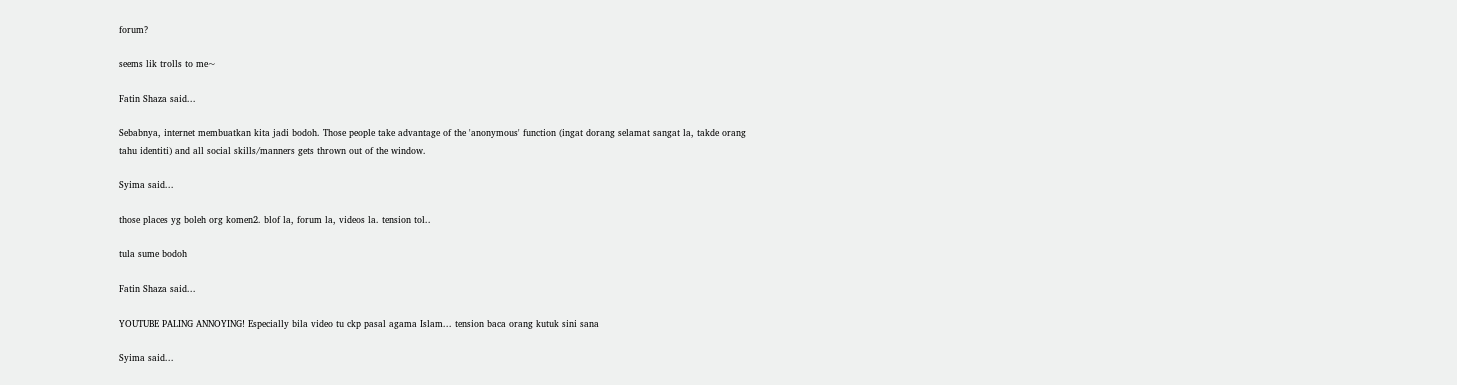forum?

seems lik trolls to me~

Fatin Shaza said...

Sebabnya, internet membuatkan kita jadi bodoh. Those people take advantage of the 'anonymous' function (ingat dorang selamat sangat la, takde orang tahu identiti) and all social skills/manners gets thrown out of the window.

Syima said...

those places yg boleh org komen2. blof la, forum la, videos la. tension tol..

tula sume bodoh

Fatin Shaza said...

YOUTUBE PALING ANNOYING! Especially bila video tu ckp pasal agama Islam... tension baca orang kutuk sini sana

Syima said...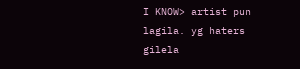I KNOW> artist pun lagila. yg haters gilela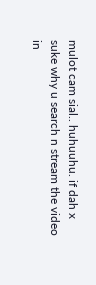mulot cam sial.. huhuuhu. if dah x suke why u search n stream the video in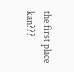the first place kan???